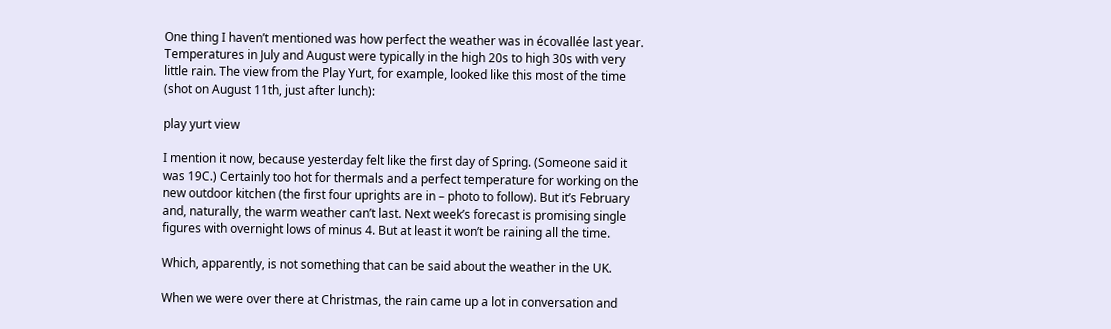One thing I haven’t mentioned was how perfect the weather was in écovallée last year. Temperatures in July and August were typically in the high 20s to high 30s with very little rain. The view from the Play Yurt, for example, looked like this most of the time (shot on August 11th, just after lunch):

play yurt view

I mention it now, because yesterday felt like the first day of Spring. (Someone said it was 19C.) Certainly too hot for thermals and a perfect temperature for working on the new outdoor kitchen (the first four uprights are in – photo to follow). But it’s February and, naturally, the warm weather can’t last. Next week’s forecast is promising single figures with overnight lows of minus 4. But at least it won’t be raining all the time.

Which, apparently, is not something that can be said about the weather in the UK.

When we were over there at Christmas, the rain came up a lot in conversation and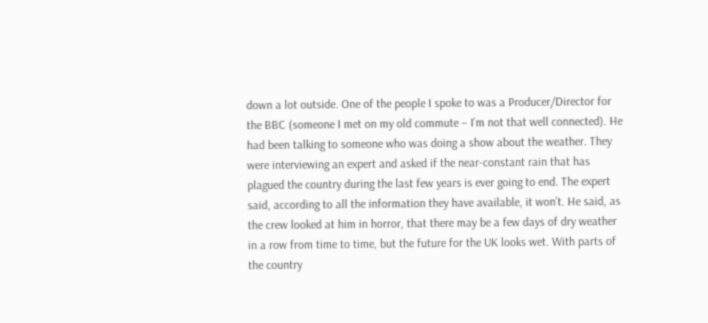down a lot outside. One of the people I spoke to was a Producer/Director for the BBC (someone I met on my old commute – I’m not that well connected). He had been talking to someone who was doing a show about the weather. They were interviewing an expert and asked if the near-constant rain that has plagued the country during the last few years is ever going to end. The expert said, according to all the information they have available, it won’t. He said, as the crew looked at him in horror, that there may be a few days of dry weather in a row from time to time, but the future for the UK looks wet. With parts of the country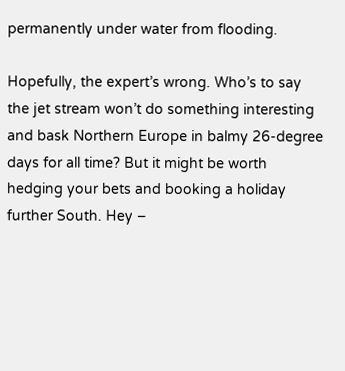permanently under water from flooding.

Hopefully, the expert’s wrong. Who’s to say the jet stream won’t do something interesting and bask Northern Europe in balmy 26-degree days for all time? But it might be worth hedging your bets and booking a holiday further South. Hey –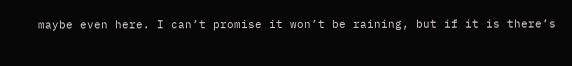maybe even here. I can’t promise it won’t be raining, but if it is there’s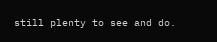still plenty to see and do.